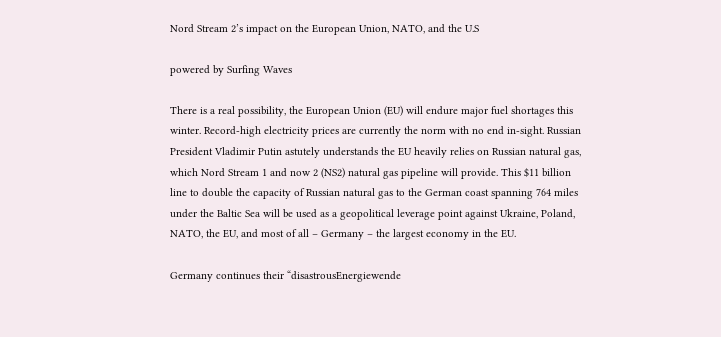Nord Stream 2’s impact on the European Union, NATO, and the U.S

powered by Surfing Waves

There is a real possibility, the European Union (EU) will endure major fuel shortages this winter. Record-high electricity prices are currently the norm with no end in-sight. Russian President Vladimir Putin astutely understands the EU heavily relies on Russian natural gas, which Nord Stream 1 and now 2 (NS2) natural gas pipeline will provide. This $11 billion line to double the capacity of Russian natural gas to the German coast spanning 764 miles under the Baltic Sea will be used as a geopolitical leverage point against Ukraine, Poland, NATO, the EU, and most of all – Germany – the largest economy in the EU.

Germany continues their “disastrousEnergiewende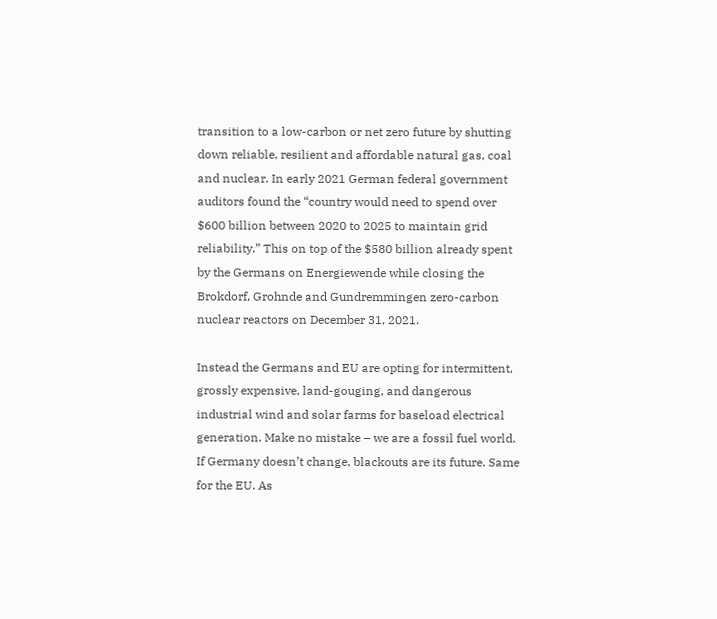transition to a low-carbon or net zero future by shutting down reliable, resilient and affordable natural gas, coal and nuclear. In early 2021 German federal government auditors found the “country would need to spend over $600 billion between 2020 to 2025 to maintain grid reliability.” This on top of the $580 billion already spent by the Germans on Energiewende while closing the Brokdorf, Grohnde and Gundremmingen zero-carbon nuclear reactors on December 31, 2021.

Instead the Germans and EU are opting for intermittent, grossly expensive, land-gouging, and dangerous industrial wind and solar farms for baseload electrical generation. Make no mistake – we are a fossil fuel world. If Germany doesn’t change, blackouts are its future. Same for the EU. As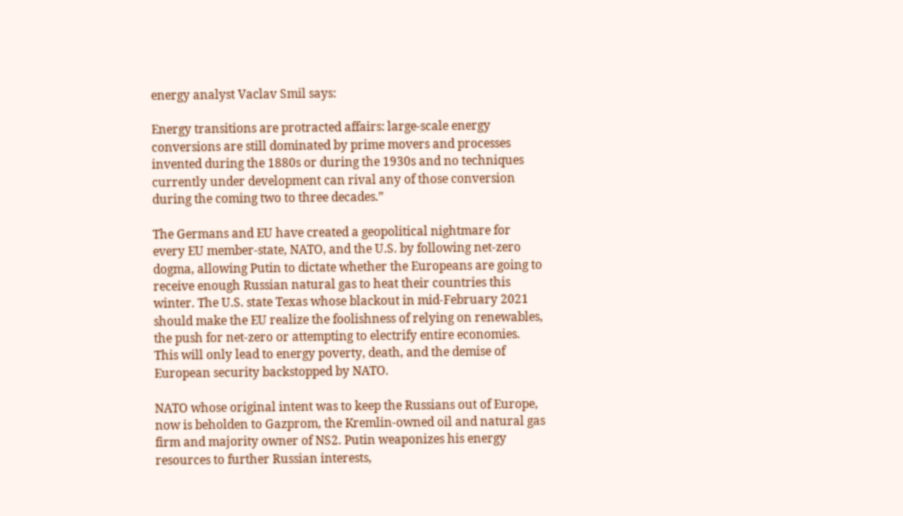energy analyst Vaclav Smil says:

Energy transitions are protracted affairs: large-scale energy conversions are still dominated by prime movers and processes invented during the 1880s or during the 1930s and no techniques currently under development can rival any of those conversion during the coming two to three decades.”

The Germans and EU have created a geopolitical nightmare for every EU member-state, NATO, and the U.S. by following net-zero dogma, allowing Putin to dictate whether the Europeans are going to receive enough Russian natural gas to heat their countries this winter. The U.S. state Texas whose blackout in mid-February 2021 should make the EU realize the foolishness of relying on renewables, the push for net-zero or attempting to electrify entire economies. This will only lead to energy poverty, death, and the demise of European security backstopped by NATO.

NATO whose original intent was to keep the Russians out of Europe, now is beholden to Gazprom, the Kremlin-owned oil and natural gas firm and majority owner of NS2. Putin weaponizes his energy resources to further Russian interests,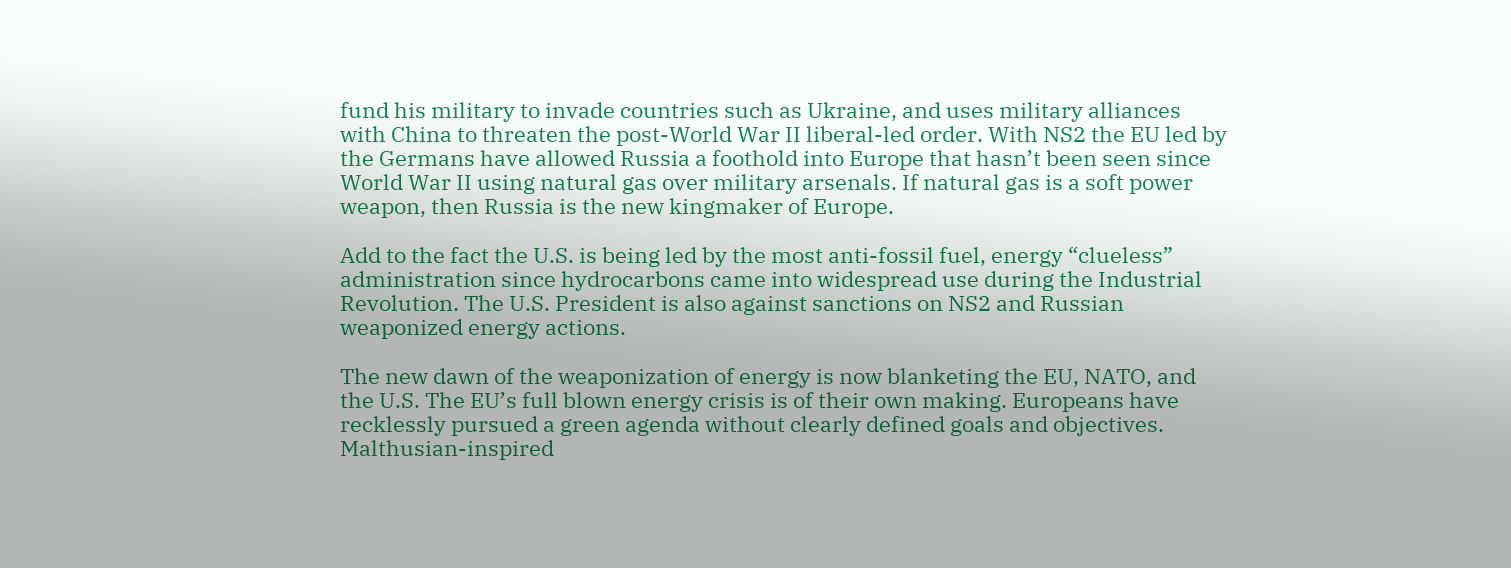fund his military to invade countries such as Ukraine, and uses military alliances with China to threaten the post-World War II liberal-led order. With NS2 the EU led by the Germans have allowed Russia a foothold into Europe that hasn’t been seen since World War II using natural gas over military arsenals. If natural gas is a soft power weapon, then Russia is the new kingmaker of Europe.

Add to the fact the U.S. is being led by the most anti-fossil fuel, energy “clueless” administration since hydrocarbons came into widespread use during the Industrial Revolution. The U.S. President is also against sanctions on NS2 and Russian weaponized energy actions.

The new dawn of the weaponization of energy is now blanketing the EU, NATO, and the U.S. The EU’s full blown energy crisis is of their own making. Europeans have recklessly pursued a green agenda without clearly defined goals and objectives. Malthusian-inspired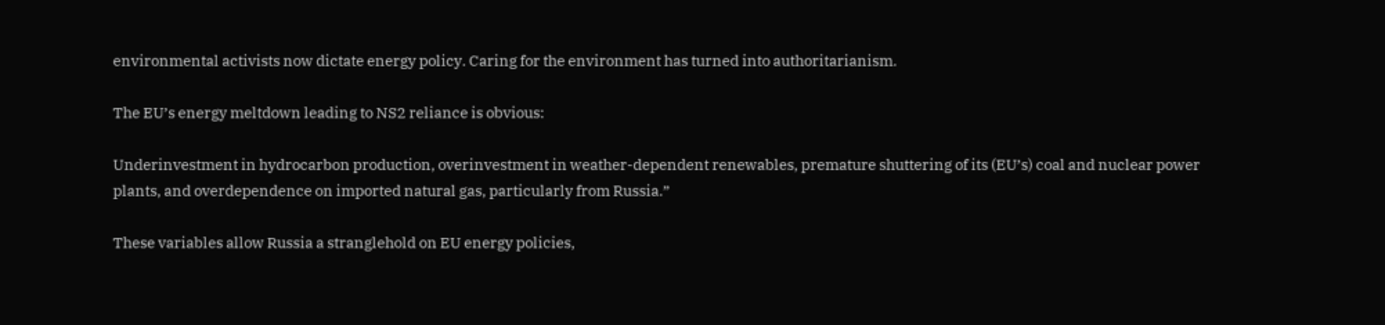environmental activists now dictate energy policy. Caring for the environment has turned into authoritarianism.

The EU’s energy meltdown leading to NS2 reliance is obvious:

Underinvestment in hydrocarbon production, overinvestment in weather-dependent renewables, premature shuttering of its (EU’s) coal and nuclear power plants, and overdependence on imported natural gas, particularly from Russia.”

These variables allow Russia a stranglehold on EU energy policies,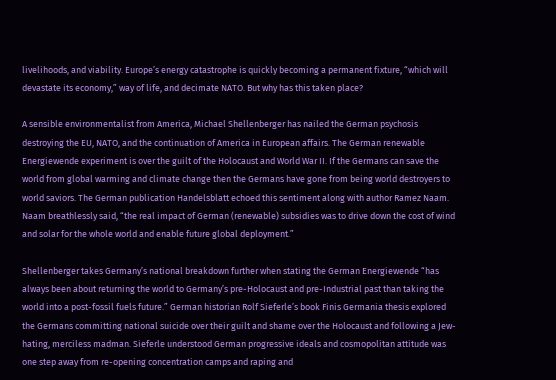livelihoods, and viability. Europe’s energy catastrophe is quickly becoming a permanent fixture, “which will devastate its economy,” way of life, and decimate NATO. But why has this taken place?

A sensible environmentalist from America, Michael Shellenberger has nailed the German psychosis destroying the EU, NATO, and the continuation of America in European affairs. The German renewable Energiewende experiment is over the guilt of the Holocaust and World War II. If the Germans can save the world from global warming and climate change then the Germans have gone from being world destroyers to world saviors. The German publication Handelsblatt echoed this sentiment along with author Ramez Naam. Naam breathlessly said, “the real impact of German (renewable) subsidies was to drive down the cost of wind and solar for the whole world and enable future global deployment.”

Shellenberger takes Germany’s national breakdown further when stating the German Energiewende “has always been about returning the world to Germany’s pre-Holocaust and pre-Industrial past than taking the world into a post-fossil fuels future.” German historian Rolf Sieferle’s book Finis Germania thesis explored the Germans committing national suicide over their guilt and shame over the Holocaust and following a Jew-hating, merciless madman. Sieferle understood German progressive ideals and cosmopolitan attitude was one step away from re-opening concentration camps and raping and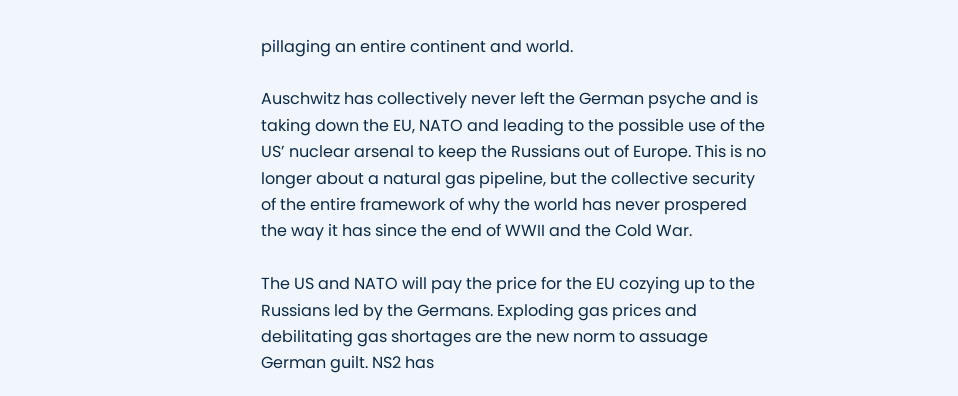pillaging an entire continent and world.

Auschwitz has collectively never left the German psyche and is taking down the EU, NATO and leading to the possible use of the US’ nuclear arsenal to keep the Russians out of Europe. This is no longer about a natural gas pipeline, but the collective security of the entire framework of why the world has never prospered the way it has since the end of WWII and the Cold War.

The US and NATO will pay the price for the EU cozying up to the Russians led by the Germans. Exploding gas prices and debilitating gas shortages are the new norm to assuage German guilt. NS2 has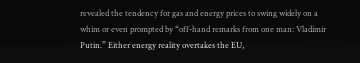revealed the tendency for gas and energy prices to swing widely on a whim or even prompted by “off-hand remarks from one man: Vladimir Putin.” Either energy reality overtakes the EU,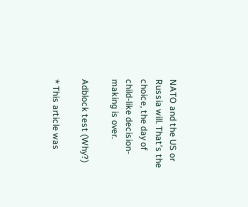NATO and the US or Russia will. That’s the choice, the day of child-like decision-making is over.

Adblock test (Why?)

* This article was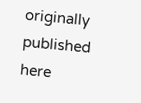originally published here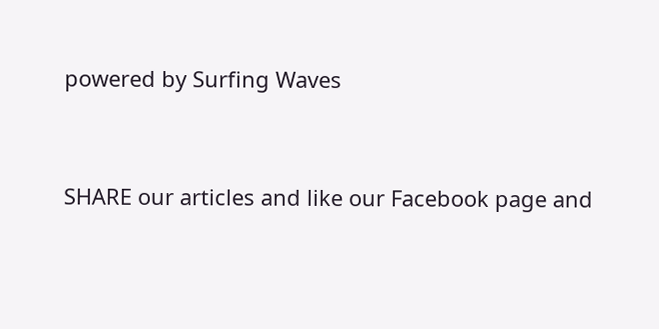powered by Surfing Waves


SHARE our articles and like our Facebook page and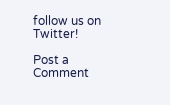follow us on Twitter!

Post a Comment